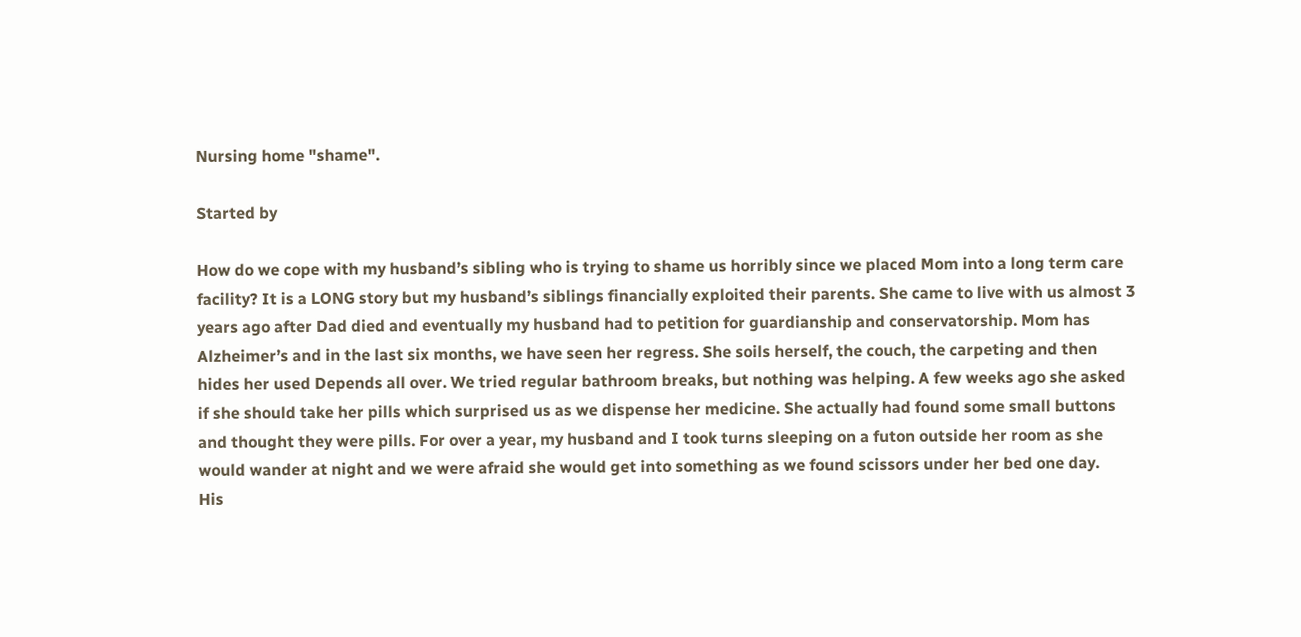Nursing home "shame".

Started by

How do we cope with my husband’s sibling who is trying to shame us horribly since we placed Mom into a long term care facility? It is a LONG story but my husband’s siblings financially exploited their parents. She came to live with us almost 3 years ago after Dad died and eventually my husband had to petition for guardianship and conservatorship. Mom has Alzheimer’s and in the last six months, we have seen her regress. She soils herself, the couch, the carpeting and then hides her used Depends all over. We tried regular bathroom breaks, but nothing was helping. A few weeks ago she asked if she should take her pills which surprised us as we dispense her medicine. She actually had found some small buttons and thought they were pills. For over a year, my husband and I took turns sleeping on a futon outside her room as she would wander at night and we were afraid she would get into something as we found scissors under her bed one day.
His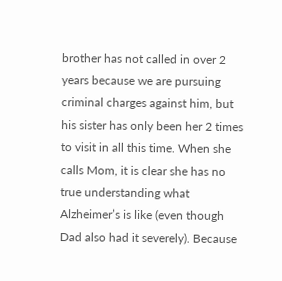brother has not called in over 2 years because we are pursuing criminal charges against him, but his sister has only been her 2 times to visit in all this time. When she calls Mom, it is clear she has no true understanding what Alzheimer’s is like (even though Dad also had it severely). Because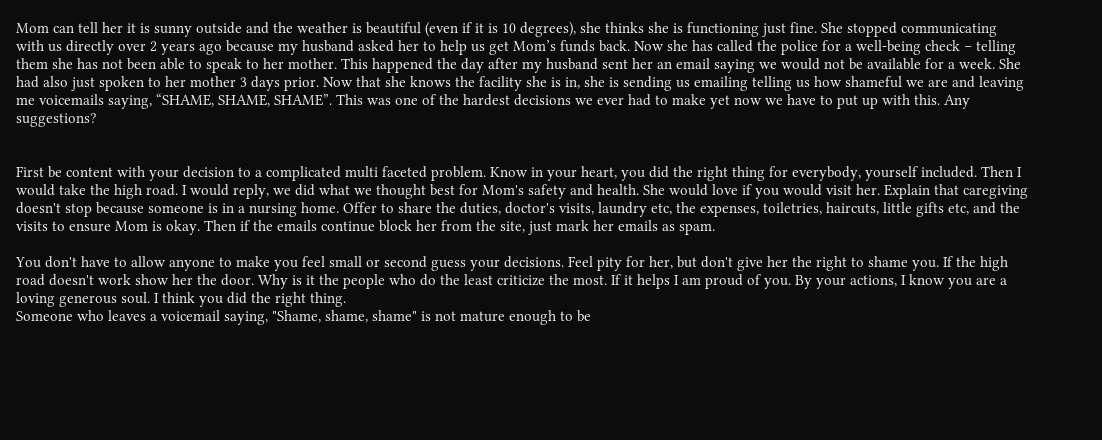Mom can tell her it is sunny outside and the weather is beautiful (even if it is 10 degrees), she thinks she is functioning just fine. She stopped communicating with us directly over 2 years ago because my husband asked her to help us get Mom’s funds back. Now she has called the police for a well-being check – telling them she has not been able to speak to her mother. This happened the day after my husband sent her an email saying we would not be available for a week. She had also just spoken to her mother 3 days prior. Now that she knows the facility she is in, she is sending us emailing telling us how shameful we are and leaving me voicemails saying, “SHAME, SHAME, SHAME”. This was one of the hardest decisions we ever had to make yet now we have to put up with this. Any suggestions?


First be content with your decision to a complicated multi faceted problem. Know in your heart, you did the right thing for everybody, yourself included. Then I would take the high road. I would reply, we did what we thought best for Mom's safety and health. She would love if you would visit her. Explain that caregiving doesn't stop because someone is in a nursing home. Offer to share the duties, doctor's visits, laundry etc, the expenses, toiletries, haircuts, little gifts etc, and the visits to ensure Mom is okay. Then if the emails continue block her from the site, just mark her emails as spam.

You don't have to allow anyone to make you feel small or second guess your decisions. Feel pity for her, but don't give her the right to shame you. If the high road doesn't work show her the door. Why is it the people who do the least criticize the most. If it helps I am proud of you. By your actions, I know you are a loving generous soul. I think you did the right thing.
Someone who leaves a voicemail saying, "Shame, shame, shame" is not mature enough to be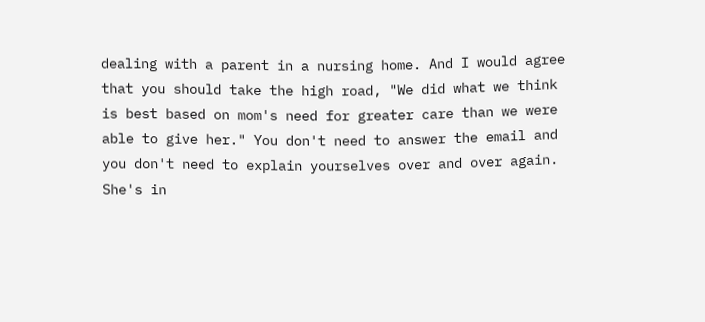dealing with a parent in a nursing home. And I would agree that you should take the high road, "We did what we think is best based on mom's need for greater care than we were able to give her." You don't need to answer the email and you don't need to explain yourselves over and over again. She's in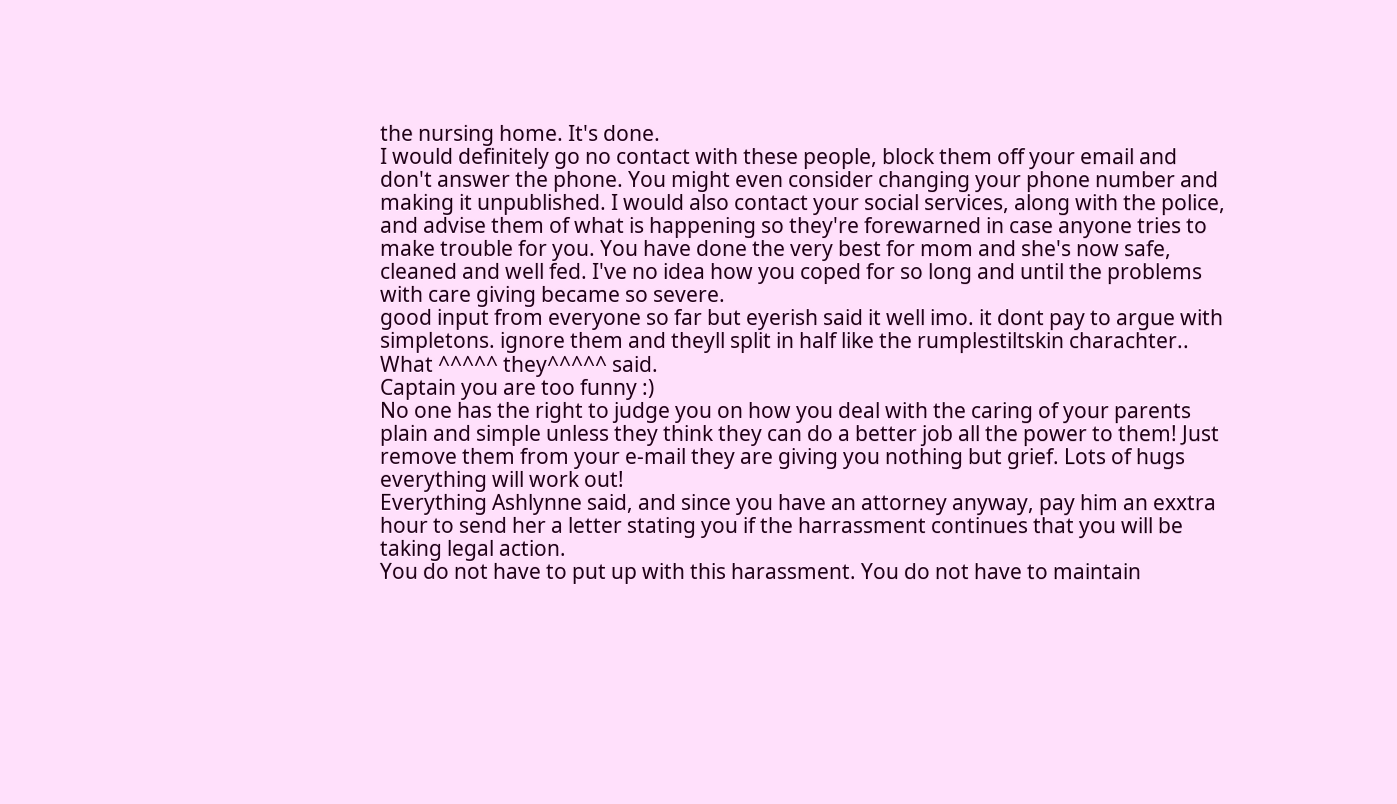the nursing home. It's done.
I would definitely go no contact with these people, block them off your email and don't answer the phone. You might even consider changing your phone number and making it unpublished. I would also contact your social services, along with the police, and advise them of what is happening so they're forewarned in case anyone tries to make trouble for you. You have done the very best for mom and she's now safe, cleaned and well fed. I've no idea how you coped for so long and until the problems with care giving became so severe.
good input from everyone so far but eyerish said it well imo. it dont pay to argue with simpletons. ignore them and theyll split in half like the rumplestiltskin charachter..
What ^^^^^ they^^^^^ said.
Captain you are too funny :)
No one has the right to judge you on how you deal with the caring of your parents plain and simple unless they think they can do a better job all the power to them! Just remove them from your e-mail they are giving you nothing but grief. Lots of hugs everything will work out!
Everything Ashlynne said, and since you have an attorney anyway, pay him an exxtra hour to send her a letter stating you if the harrassment continues that you will be taking legal action.
You do not have to put up with this harassment. You do not have to maintain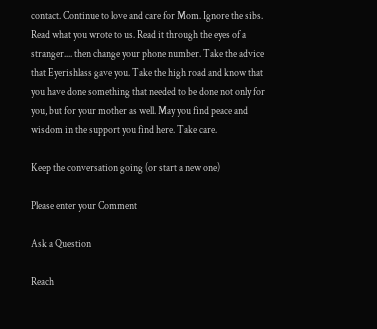contact. Continue to love and care for Mom. Ignore the sibs.
Read what you wrote to us. Read it through the eyes of a stranger.... then change your phone number. Take the advice that Eyerishlass gave you. Take the high road and know that you have done something that needed to be done not only for you, but for your mother as well. May you find peace and wisdom in the support you find here. Take care.

Keep the conversation going (or start a new one)

Please enter your Comment

Ask a Question

Reach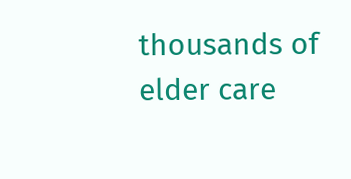thousands of elder care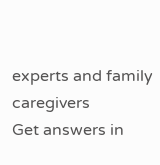experts and family caregivers
Get answers in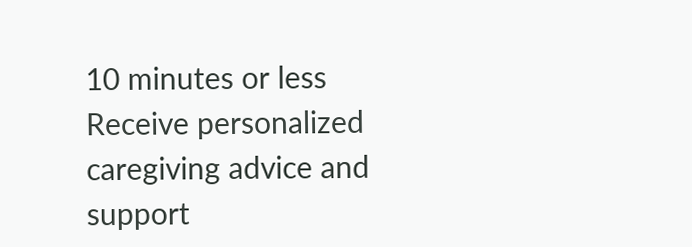10 minutes or less
Receive personalized caregiving advice and support